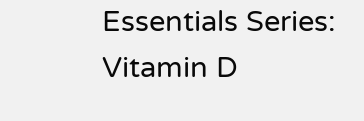Essentials Series: Vitamin D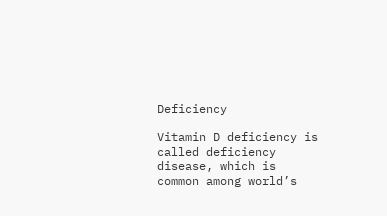Deficiency

Vitamin D deficiency is called deficiency disease, which is common among world’s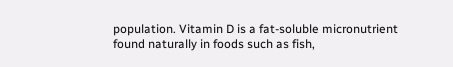population. Vitamin D is a fat-soluble micronutrient found naturally in foods such as fish,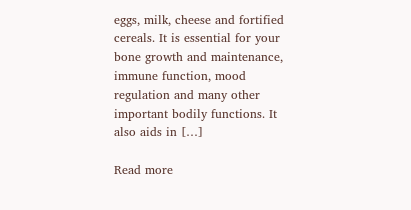eggs, milk, cheese and fortified cereals. It is essential for your bone growth and maintenance, immune function, mood regulation and many other important bodily functions. It also aids in […]

Read more